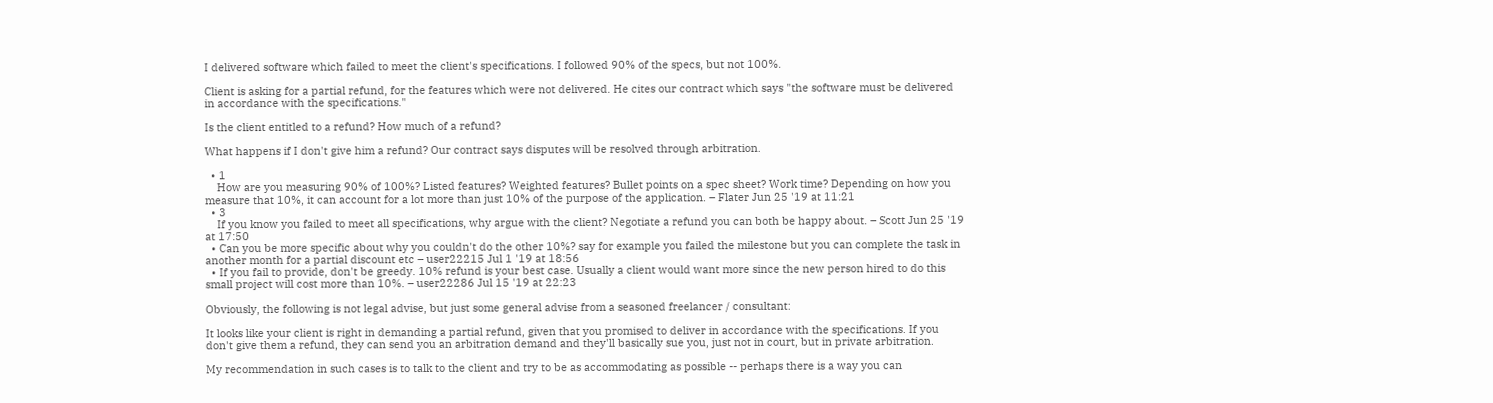I delivered software which failed to meet the client's specifications. I followed 90% of the specs, but not 100%.

Client is asking for a partial refund, for the features which were not delivered. He cites our contract which says "the software must be delivered in accordance with the specifications."

Is the client entitled to a refund? How much of a refund?

What happens if I don't give him a refund? Our contract says disputes will be resolved through arbitration.

  • 1
    How are you measuring 90% of 100%? Listed features? Weighted features? Bullet points on a spec sheet? Work time? Depending on how you measure that 10%, it can account for a lot more than just 10% of the purpose of the application. – Flater Jun 25 '19 at 11:21
  • 3
    If you know you failed to meet all specifications, why argue with the client? Negotiate a refund you can both be happy about. – Scott Jun 25 '19 at 17:50
  • Can you be more specific about why you couldn't do the other 10%? say for example you failed the milestone but you can complete the task in another month for a partial discount etc – user22215 Jul 1 '19 at 18:56
  • If you fail to provide, don't be greedy. 10% refund is your best case. Usually a client would want more since the new person hired to do this small project will cost more than 10%. – user22286 Jul 15 '19 at 22:23

Obviously, the following is not legal advise, but just some general advise from a seasoned freelancer / consultant:

It looks like your client is right in demanding a partial refund, given that you promised to deliver in accordance with the specifications. If you don't give them a refund, they can send you an arbitration demand and they'll basically sue you, just not in court, but in private arbitration.

My recommendation in such cases is to talk to the client and try to be as accommodating as possible -- perhaps there is a way you can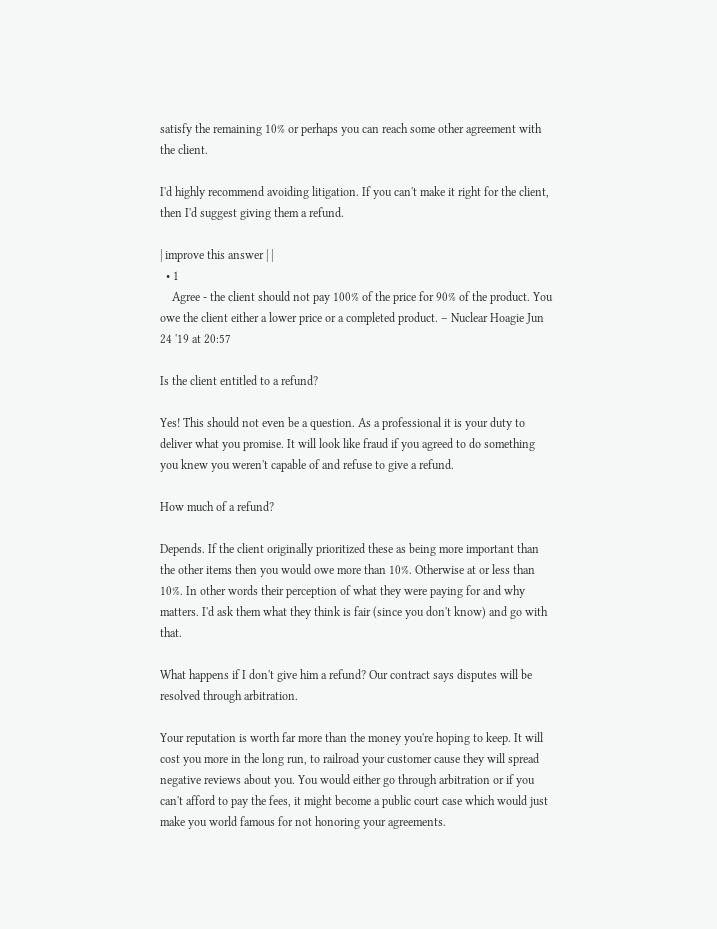satisfy the remaining 10% or perhaps you can reach some other agreement with the client.

I'd highly recommend avoiding litigation. If you can't make it right for the client, then I'd suggest giving them a refund.

| improve this answer | |
  • 1
    Agree - the client should not pay 100% of the price for 90% of the product. You owe the client either a lower price or a completed product. – Nuclear Hoagie Jun 24 '19 at 20:57

Is the client entitled to a refund?

Yes! This should not even be a question. As a professional it is your duty to deliver what you promise. It will look like fraud if you agreed to do something you knew you weren't capable of and refuse to give a refund.

How much of a refund?

Depends. If the client originally prioritized these as being more important than the other items then you would owe more than 10%. Otherwise at or less than 10%. In other words their perception of what they were paying for and why matters. I'd ask them what they think is fair (since you don't know) and go with that.

What happens if I don't give him a refund? Our contract says disputes will be resolved through arbitration.

Your reputation is worth far more than the money you're hoping to keep. It will cost you more in the long run, to railroad your customer cause they will spread negative reviews about you. You would either go through arbitration or if you can't afford to pay the fees, it might become a public court case which would just make you world famous for not honoring your agreements.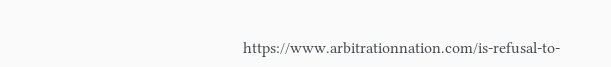https://www.arbitrationnation.com/is-refusal-to-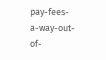pay-fees-a-way-out-of-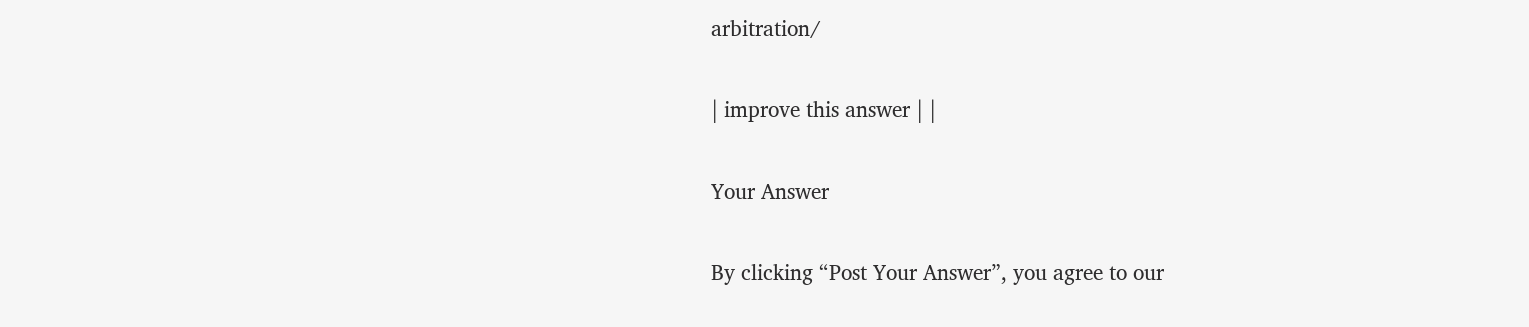arbitration/

| improve this answer | |

Your Answer

By clicking “Post Your Answer”, you agree to our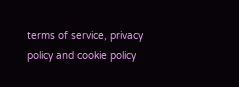terms of service, privacy policy and cookie policy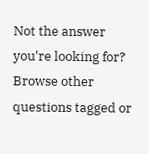Not the answer you're looking for? Browse other questions tagged or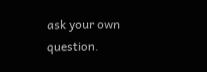ask your own question.